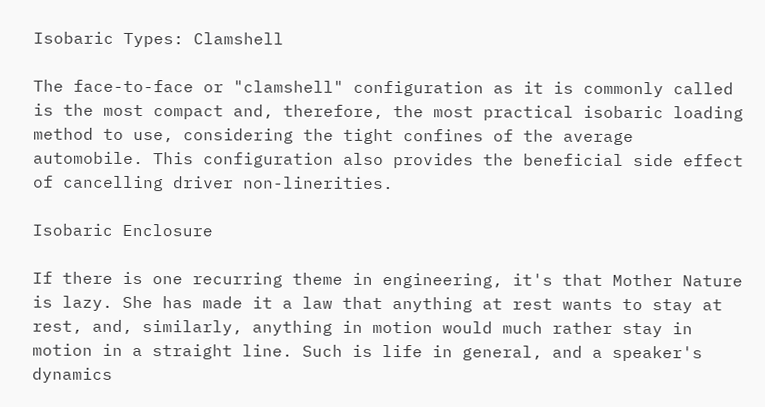Isobaric Types: Clamshell

The face-to-face or "clamshell" configuration as it is commonly called is the most compact and, therefore, the most practical isobaric loading method to use, considering the tight confines of the average automobile. This configuration also provides the beneficial side effect of cancelling driver non-linerities.

Isobaric Enclosure

If there is one recurring theme in engineering, it's that Mother Nature is lazy. She has made it a law that anything at rest wants to stay at rest, and, similarly, anything in motion would much rather stay in motion in a straight line. Such is life in general, and a speaker's dynamics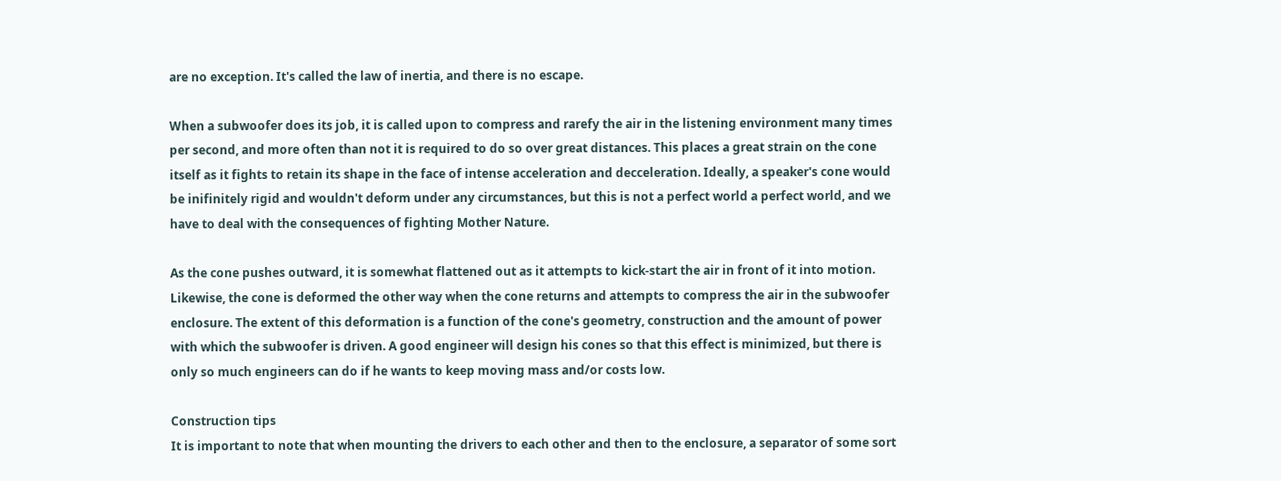are no exception. It's called the law of inertia, and there is no escape.

When a subwoofer does its job, it is called upon to compress and rarefy the air in the listening environment many times per second, and more often than not it is required to do so over great distances. This places a great strain on the cone itself as it fights to retain its shape in the face of intense acceleration and decceleration. Ideally, a speaker's cone would be inifinitely rigid and wouldn't deform under any circumstances, but this is not a perfect world a perfect world, and we have to deal with the consequences of fighting Mother Nature.

As the cone pushes outward, it is somewhat flattened out as it attempts to kick-start the air in front of it into motion. Likewise, the cone is deformed the other way when the cone returns and attempts to compress the air in the subwoofer enclosure. The extent of this deformation is a function of the cone's geometry, construction and the amount of power with which the subwoofer is driven. A good engineer will design his cones so that this effect is minimized, but there is only so much engineers can do if he wants to keep moving mass and/or costs low.

Construction tips
It is important to note that when mounting the drivers to each other and then to the enclosure, a separator of some sort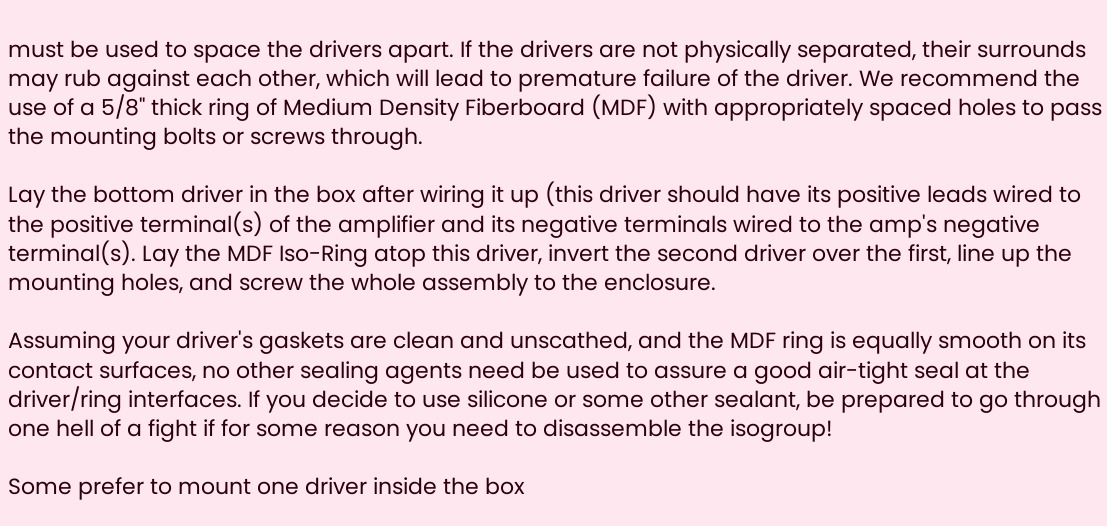must be used to space the drivers apart. If the drivers are not physically separated, their surrounds may rub against each other, which will lead to premature failure of the driver. We recommend the use of a 5/8" thick ring of Medium Density Fiberboard (MDF) with appropriately spaced holes to pass the mounting bolts or screws through.

Lay the bottom driver in the box after wiring it up (this driver should have its positive leads wired to the positive terminal(s) of the amplifier and its negative terminals wired to the amp's negative terminal(s). Lay the MDF Iso-Ring atop this driver, invert the second driver over the first, line up the mounting holes, and screw the whole assembly to the enclosure.

Assuming your driver's gaskets are clean and unscathed, and the MDF ring is equally smooth on its contact surfaces, no other sealing agents need be used to assure a good air-tight seal at the driver/ring interfaces. If you decide to use silicone or some other sealant, be prepared to go through one hell of a fight if for some reason you need to disassemble the isogroup!

Some prefer to mount one driver inside the box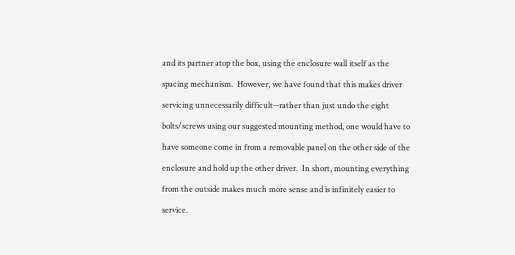and its partner atop the box, using the enclosure wall itself as the spacing mechanism.  However, we have found that this makes driver servicing unnecessarily difficult--rather than just undo the eight bolts/screws using our suggested mounting method, one would have to have someone come in from a removable panel on the other side of the enclosure and hold up the other driver.  In short, mounting everything from the outside makes much more sense and is infinitely easier to service.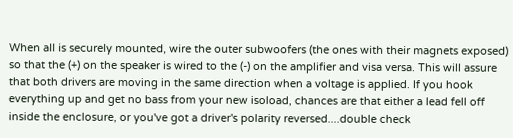When all is securely mounted, wire the outer subwoofers (the ones with their magnets exposed) so that the (+) on the speaker is wired to the (-) on the amplifier and visa versa. This will assure that both drivers are moving in the same direction when a voltage is applied. If you hook everything up and get no bass from your new isoload, chances are that either a lead fell off inside the enclosure, or you've got a driver's polarity reversed....double check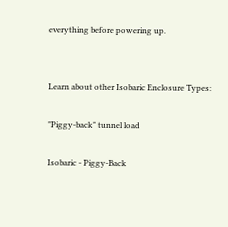everything before powering up.


Learn about other Isobaric Enclosure Types:

"Piggy-back" tunnel load

Isobaric - Piggy-Back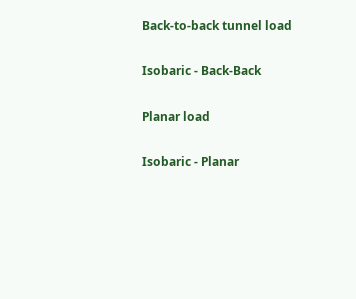Back-to-back tunnel load

Isobaric - Back-Back

Planar load

Isobaric - Planar